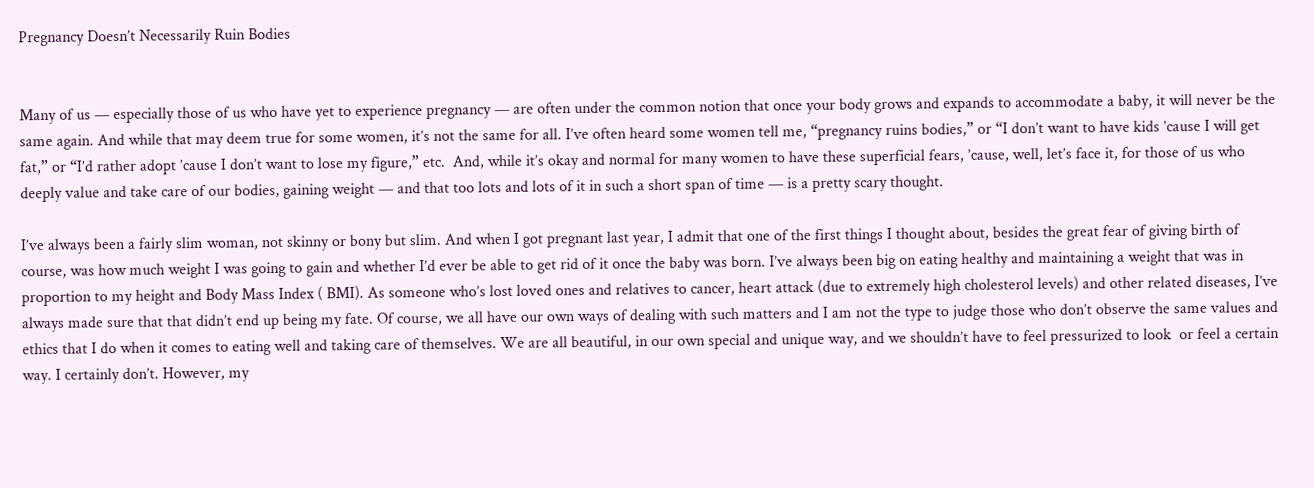Pregnancy Doesn’t Necessarily Ruin Bodies


Many of us — especially those of us who have yet to experience pregnancy — are often under the common notion that once your body grows and expands to accommodate a baby, it will never be the same again. And while that may deem true for some women, it’s not the same for all. I’ve often heard some women tell me, “pregnancy ruins bodies,” or “I don’t want to have kids ’cause I will get fat,” or “I’d rather adopt ’cause I don’t want to lose my figure,” etc.  And, while it’s okay and normal for many women to have these superficial fears, ’cause, well, let’s face it, for those of us who deeply value and take care of our bodies, gaining weight — and that too lots and lots of it in such a short span of time — is a pretty scary thought.

I’ve always been a fairly slim woman, not skinny or bony but slim. And when I got pregnant last year, I admit that one of the first things I thought about, besides the great fear of giving birth of course, was how much weight I was going to gain and whether I’d ever be able to get rid of it once the baby was born. I’ve always been big on eating healthy and maintaining a weight that was in proportion to my height and Body Mass Index ( BMI). As someone who’s lost loved ones and relatives to cancer, heart attack (due to extremely high cholesterol levels) and other related diseases, I’ve always made sure that that didn’t end up being my fate. Of course, we all have our own ways of dealing with such matters and I am not the type to judge those who don’t observe the same values and ethics that I do when it comes to eating well and taking care of themselves. We are all beautiful, in our own special and unique way, and we shouldn’t have to feel pressurized to look  or feel a certain way. I certainly don’t. However, my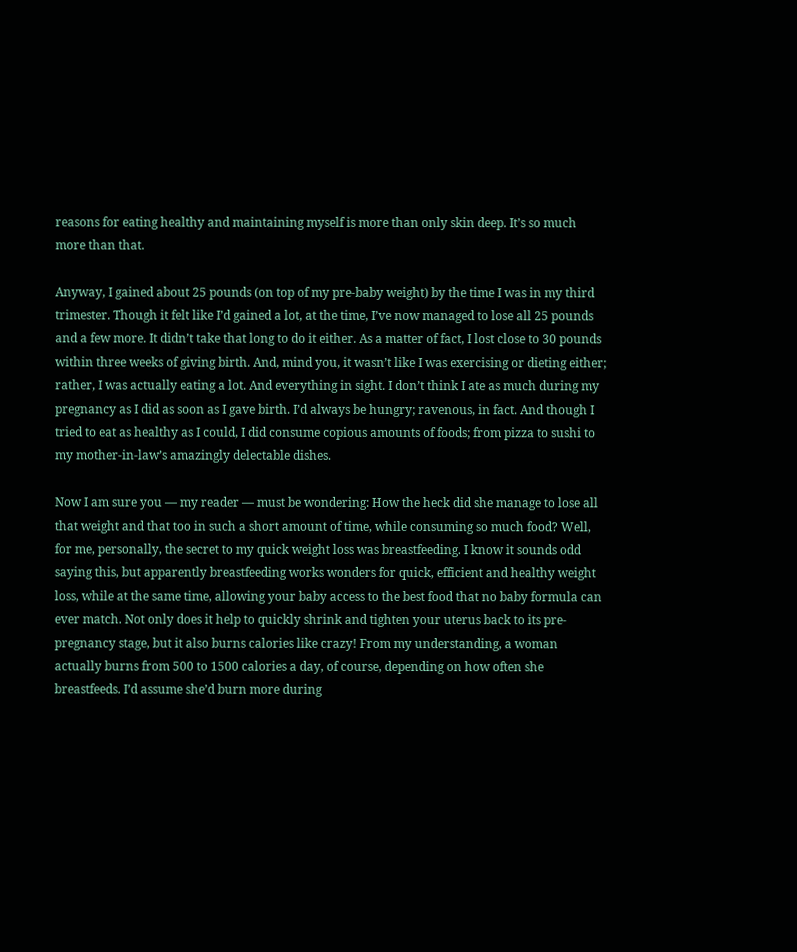reasons for eating healthy and maintaining myself is more than only skin deep. It’s so much more than that.

Anyway, I gained about 25 pounds (on top of my pre-baby weight) by the time I was in my third trimester. Though it felt like I’d gained a lot, at the time, I’ve now managed to lose all 25 pounds and a few more. It didn’t take that long to do it either. As a matter of fact, I lost close to 30 pounds within three weeks of giving birth. And, mind you, it wasn’t like I was exercising or dieting either; rather, I was actually eating a lot. And everything in sight. I don’t think I ate as much during my pregnancy as I did as soon as I gave birth. I’d always be hungry; ravenous, in fact. And though I tried to eat as healthy as I could, I did consume copious amounts of foods; from pizza to sushi to my mother-in-law’s amazingly delectable dishes.

Now I am sure you — my reader — must be wondering: How the heck did she manage to lose all that weight and that too in such a short amount of time, while consuming so much food? Well, for me, personally, the secret to my quick weight loss was breastfeeding. I know it sounds odd saying this, but apparently breastfeeding works wonders for quick, efficient and healthy weight loss, while at the same time, allowing your baby access to the best food that no baby formula can ever match. Not only does it help to quickly shrink and tighten your uterus back to its pre-pregnancy stage, but it also burns calories like crazy! From my understanding, a woman actually burns from 500 to 1500 calories a day, of course, depending on how often she breastfeeds. I’d assume she’d burn more during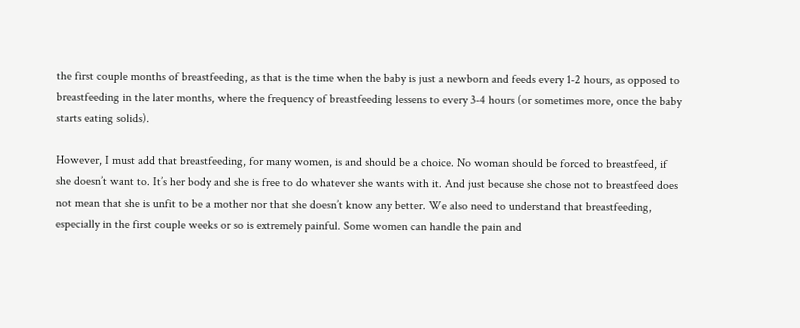the first couple months of breastfeeding, as that is the time when the baby is just a newborn and feeds every 1-2 hours, as opposed to breastfeeding in the later months, where the frequency of breastfeeding lessens to every 3-4 hours (or sometimes more, once the baby starts eating solids).

However, I must add that breastfeeding, for many women, is and should be a choice. No woman should be forced to breastfeed, if she doesn’t want to. It’s her body and she is free to do whatever she wants with it. And just because she chose not to breastfeed does not mean that she is unfit to be a mother nor that she doesn’t know any better. We also need to understand that breastfeeding, especially in the first couple weeks or so is extremely painful. Some women can handle the pain and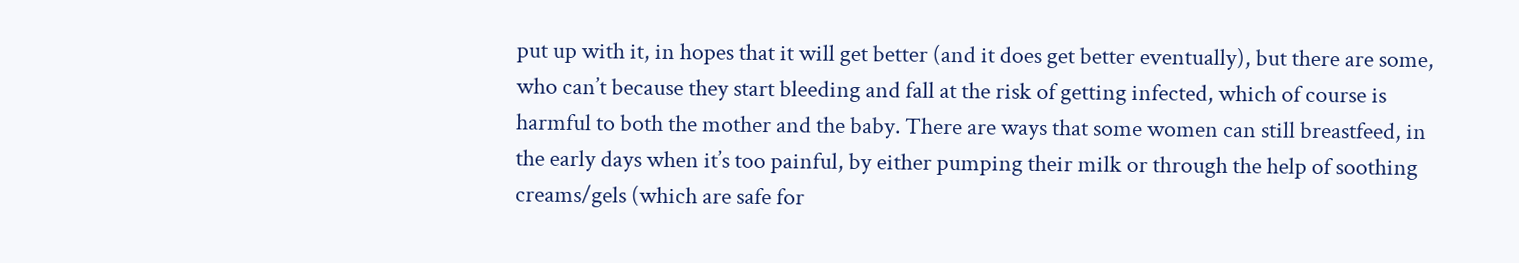put up with it, in hopes that it will get better (and it does get better eventually), but there are some, who can’t because they start bleeding and fall at the risk of getting infected, which of course is harmful to both the mother and the baby. There are ways that some women can still breastfeed, in the early days when it’s too painful, by either pumping their milk or through the help of soothing creams/gels (which are safe for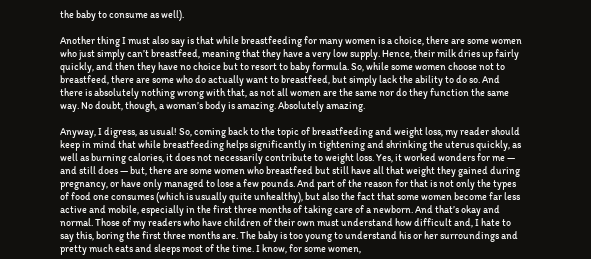the baby to consume as well).

Another thing I must also say is that while breastfeeding for many women is a choice, there are some women who just simply can’t breastfeed, meaning that they have a very low supply. Hence, their milk dries up fairly quickly, and then they have no choice but to resort to baby formula. So, while some women choose not to breastfeed, there are some who do actually want to breastfeed, but simply lack the ability to do so. And there is absolutely nothing wrong with that, as not all women are the same nor do they function the same way. No doubt, though, a woman’s body is amazing. Absolutely amazing.

Anyway, I digress, as usual! So, coming back to the topic of breastfeeding and weight loss, my reader should keep in mind that while breastfeeding helps significantly in tightening and shrinking the uterus quickly, as well as burning calories, it does not necessarily contribute to weight loss. Yes, it worked wonders for me — and still does — but, there are some women who breastfeed but still have all that weight they gained during pregnancy, or have only managed to lose a few pounds. And part of the reason for that is not only the types of food one consumes (which is usually quite unhealthy), but also the fact that some women become far less active and mobile, especially in the first three months of taking care of a newborn. And that’s okay and normal. Those of my readers who have children of their own must understand how difficult and, I hate to say this, boring the first three months are. The baby is too young to understand his or her surroundings and pretty much eats and sleeps most of the time. I know, for some women,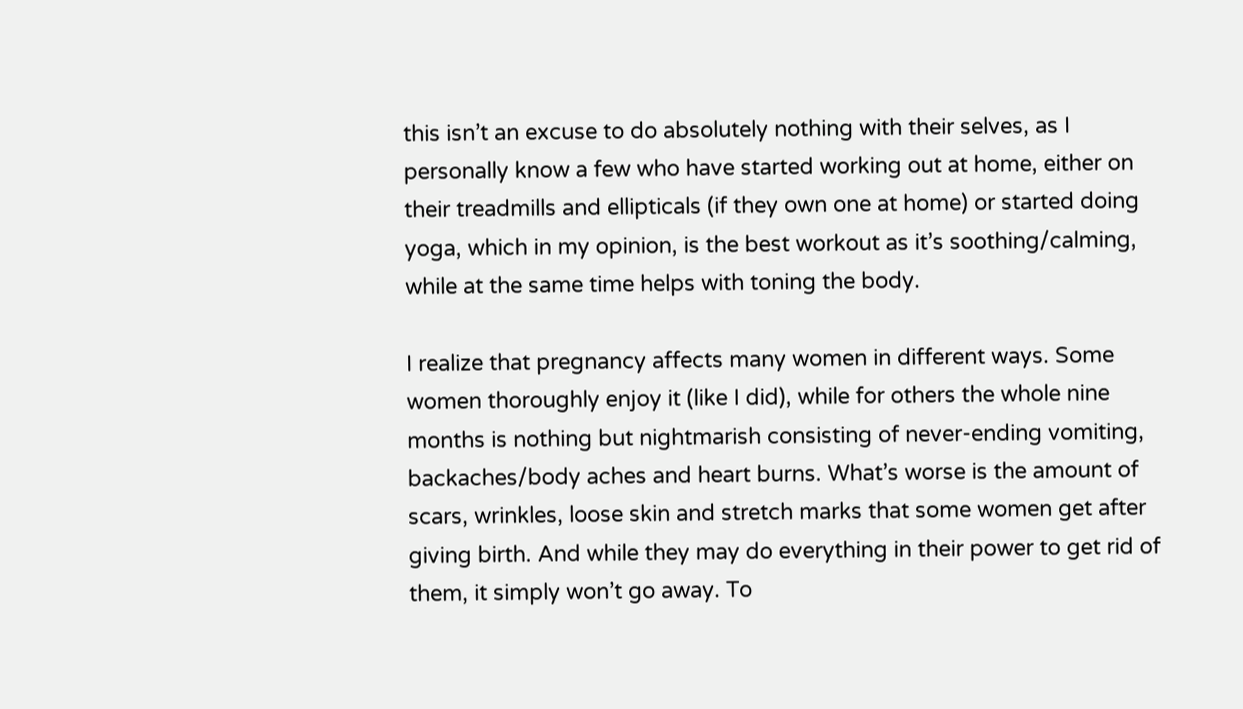this isn’t an excuse to do absolutely nothing with their selves, as I personally know a few who have started working out at home, either on their treadmills and ellipticals (if they own one at home) or started doing yoga, which in my opinion, is the best workout as it’s soothing/calming, while at the same time helps with toning the body.

I realize that pregnancy affects many women in different ways. Some women thoroughly enjoy it (like I did), while for others the whole nine months is nothing but nightmarish consisting of never-ending vomiting, backaches/body aches and heart burns. What’s worse is the amount of scars, wrinkles, loose skin and stretch marks that some women get after giving birth. And while they may do everything in their power to get rid of them, it simply won’t go away. To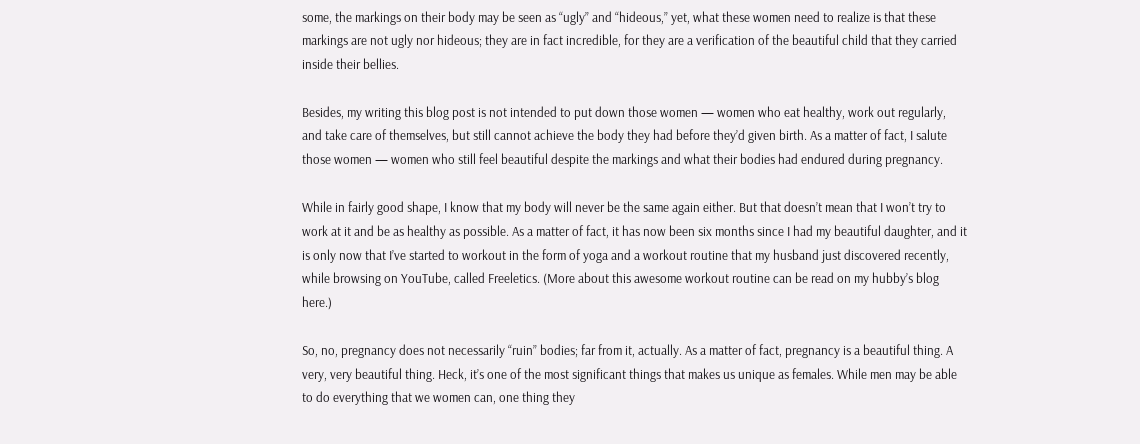some, the markings on their body may be seen as “ugly” and “hideous,” yet, what these women need to realize is that these markings are not ugly nor hideous; they are in fact incredible, for they are a verification of the beautiful child that they carried inside their bellies.

Besides, my writing this blog post is not intended to put down those women — women who eat healthy, work out regularly, and take care of themselves, but still cannot achieve the body they had before they’d given birth. As a matter of fact, I salute those women — women who still feel beautiful despite the markings and what their bodies had endured during pregnancy.

While in fairly good shape, I know that my body will never be the same again either. But that doesn’t mean that I won’t try to work at it and be as healthy as possible. As a matter of fact, it has now been six months since I had my beautiful daughter, and it is only now that I’ve started to workout in the form of yoga and a workout routine that my husband just discovered recently, while browsing on YouTube, called Freeletics. (More about this awesome workout routine can be read on my hubby’s blog here.)

So, no, pregnancy does not necessarily “ruin” bodies; far from it, actually. As a matter of fact, pregnancy is a beautiful thing. A very, very beautiful thing. Heck, it’s one of the most significant things that makes us unique as females. While men may be able to do everything that we women can, one thing they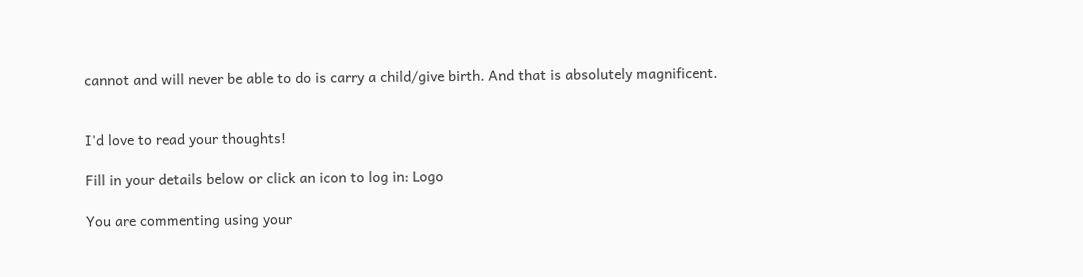cannot and will never be able to do is carry a child/give birth. And that is absolutely magnificent.


I'd love to read your thoughts!

Fill in your details below or click an icon to log in: Logo

You are commenting using your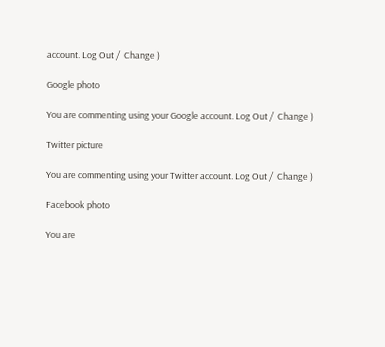account. Log Out /  Change )

Google photo

You are commenting using your Google account. Log Out /  Change )

Twitter picture

You are commenting using your Twitter account. Log Out /  Change )

Facebook photo

You are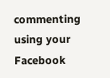commenting using your Facebook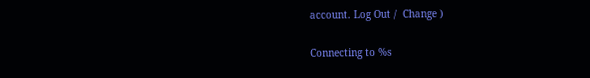account. Log Out /  Change )

Connecting to %s